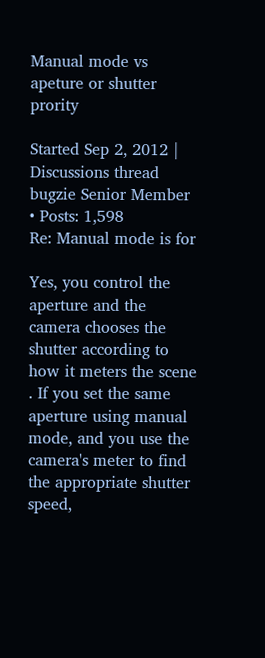Manual mode vs apeture or shutter prority

Started Sep 2, 2012 | Discussions thread
bugzie Senior Member • Posts: 1,598
Re: Manual mode is for

Yes, you control the aperture and the camera chooses the shutter according to how it meters the scene . If you set the same aperture using manual mode, and you use the camera's meter to find the appropriate shutter speed,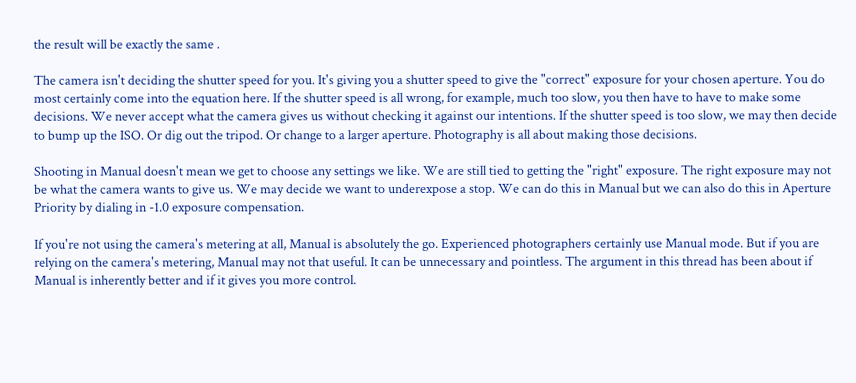the result will be exactly the same .

The camera isn't deciding the shutter speed for you. It's giving you a shutter speed to give the "correct" exposure for your chosen aperture. You do most certainly come into the equation here. If the shutter speed is all wrong, for example, much too slow, you then have to have to make some decisions. We never accept what the camera gives us without checking it against our intentions. If the shutter speed is too slow, we may then decide to bump up the ISO. Or dig out the tripod. Or change to a larger aperture. Photography is all about making those decisions.

Shooting in Manual doesn't mean we get to choose any settings we like. We are still tied to getting the "right" exposure. The right exposure may not be what the camera wants to give us. We may decide we want to underexpose a stop. We can do this in Manual but we can also do this in Aperture Priority by dialing in -1.0 exposure compensation.

If you're not using the camera's metering at all, Manual is absolutely the go. Experienced photographers certainly use Manual mode. But if you are relying on the camera's metering, Manual may not that useful. It can be unnecessary and pointless. The argument in this thread has been about if Manual is inherently better and if it gives you more control.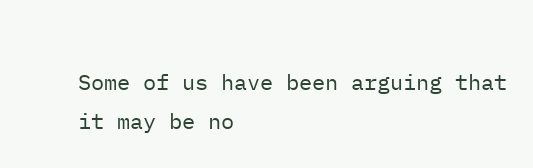Some of us have been arguing that it may be no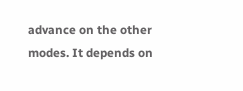advance on the other modes. It depends on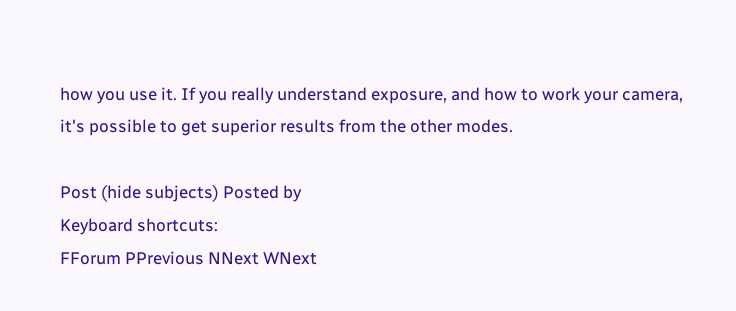how you use it. If you really understand exposure, and how to work your camera, it's possible to get superior results from the other modes.

Post (hide subjects) Posted by
Keyboard shortcuts:
FForum PPrevious NNext WNext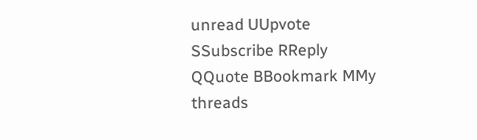unread UUpvote SSubscribe RReply QQuote BBookmark MMy threads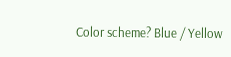Color scheme? Blue / Yellow